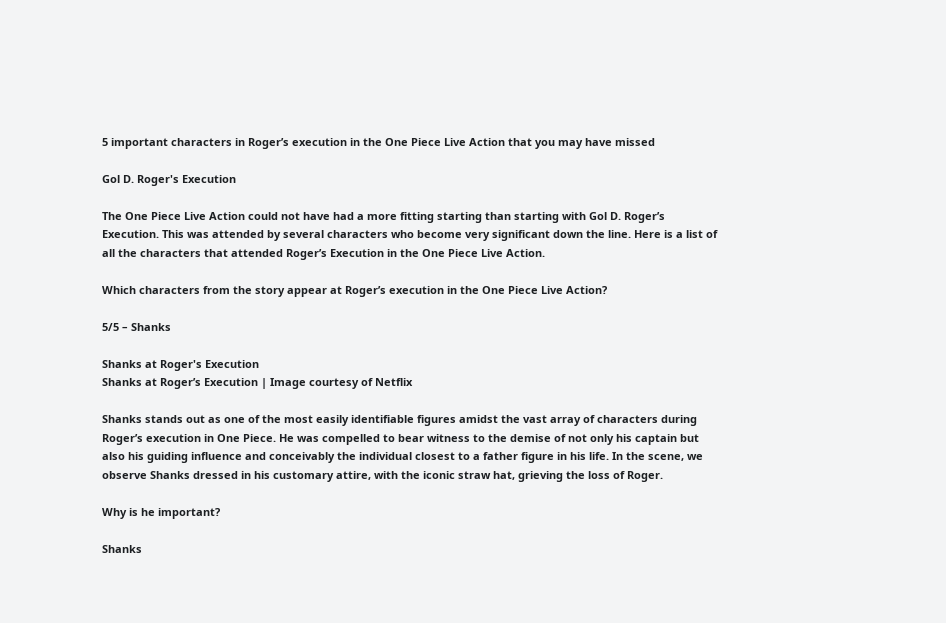5 important characters in Roger’s execution in the One Piece Live Action that you may have missed

Gol D. Roger's Execution

The One Piece Live Action could not have had a more fitting starting than starting with Gol D. Roger’s Execution. This was attended by several characters who become very significant down the line. Here is a list of all the characters that attended Roger’s Execution in the One Piece Live Action.

Which characters from the story appear at Roger’s execution in the One Piece Live Action?

5/5 – Shanks

Shanks at Roger's Execution
Shanks at Roger’s Execution | Image courtesy of Netflix

Shanks stands out as one of the most easily identifiable figures amidst the vast array of characters during Roger’s execution in One Piece. He was compelled to bear witness to the demise of not only his captain but also his guiding influence and conceivably the individual closest to a father figure in his life. In the scene, we observe Shanks dressed in his customary attire, with the iconic straw hat, grieving the loss of Roger.

Why is he important?

Shanks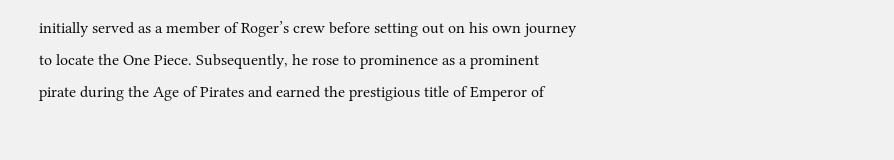initially served as a member of Roger’s crew before setting out on his own journey to locate the One Piece. Subsequently, he rose to prominence as a prominent pirate during the Age of Pirates and earned the prestigious title of Emperor of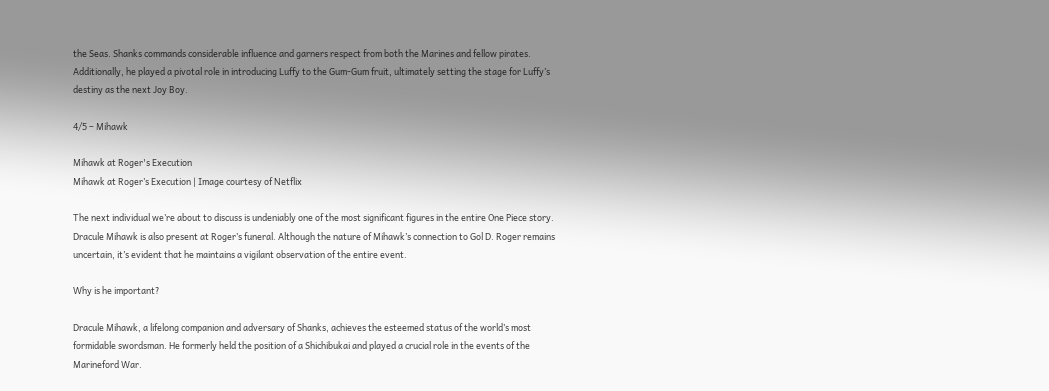the Seas. Shanks commands considerable influence and garners respect from both the Marines and fellow pirates. Additionally, he played a pivotal role in introducing Luffy to the Gum-Gum fruit, ultimately setting the stage for Luffy’s destiny as the next Joy Boy.

4/5 – Mihawk

Mihawk at Roger's Execution
Mihawk at Roger’s Execution | Image courtesy of Netflix

The next individual we’re about to discuss is undeniably one of the most significant figures in the entire One Piece story. Dracule Mihawk is also present at Roger’s funeral. Although the nature of Mihawk’s connection to Gol D. Roger remains uncertain, it’s evident that he maintains a vigilant observation of the entire event.

Why is he important?

Dracule Mihawk, a lifelong companion and adversary of Shanks, achieves the esteemed status of the world’s most formidable swordsman. He formerly held the position of a Shichibukai and played a crucial role in the events of the Marineford War.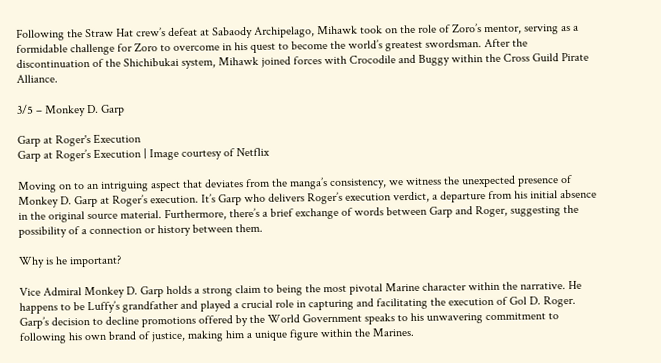Following the Straw Hat crew’s defeat at Sabaody Archipelago, Mihawk took on the role of Zoro’s mentor, serving as a formidable challenge for Zoro to overcome in his quest to become the world’s greatest swordsman. After the discontinuation of the Shichibukai system, Mihawk joined forces with Crocodile and Buggy within the Cross Guild Pirate Alliance.

3/5 – Monkey D. Garp

Garp at Roger's Execution
Garp at Roger’s Execution | Image courtesy of Netflix

Moving on to an intriguing aspect that deviates from the manga’s consistency, we witness the unexpected presence of Monkey D. Garp at Roger’s execution. It’s Garp who delivers Roger’s execution verdict, a departure from his initial absence in the original source material. Furthermore, there’s a brief exchange of words between Garp and Roger, suggesting the possibility of a connection or history between them.

Why is he important?

Vice Admiral Monkey D. Garp holds a strong claim to being the most pivotal Marine character within the narrative. He happens to be Luffy’s grandfather and played a crucial role in capturing and facilitating the execution of Gol D. Roger. Garp’s decision to decline promotions offered by the World Government speaks to his unwavering commitment to following his own brand of justice, making him a unique figure within the Marines.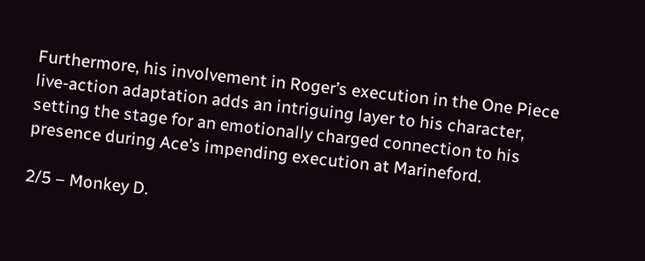Furthermore, his involvement in Roger’s execution in the One Piece live-action adaptation adds an intriguing layer to his character, setting the stage for an emotionally charged connection to his presence during Ace’s impending execution at Marineford.

2/5 – Monkey D.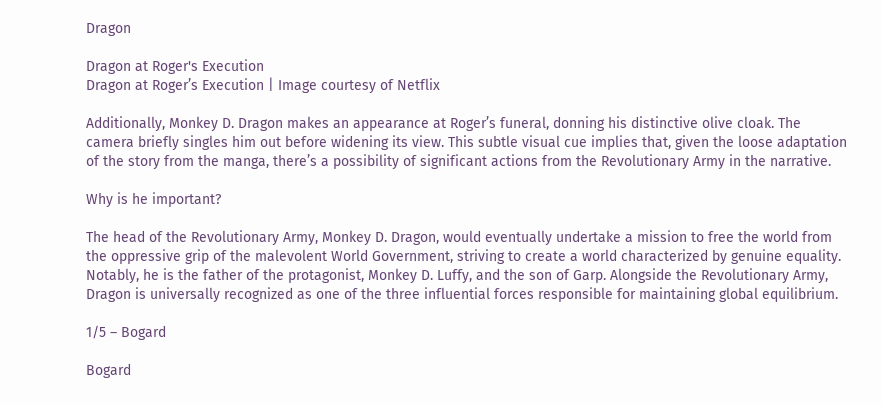Dragon

Dragon at Roger's Execution
Dragon at Roger’s Execution | Image courtesy of Netflix

Additionally, Monkey D. Dragon makes an appearance at Roger’s funeral, donning his distinctive olive cloak. The camera briefly singles him out before widening its view. This subtle visual cue implies that, given the loose adaptation of the story from the manga, there’s a possibility of significant actions from the Revolutionary Army in the narrative.

Why is he important?

The head of the Revolutionary Army, Monkey D. Dragon, would eventually undertake a mission to free the world from the oppressive grip of the malevolent World Government, striving to create a world characterized by genuine equality. Notably, he is the father of the protagonist, Monkey D. Luffy, and the son of Garp. Alongside the Revolutionary Army, Dragon is universally recognized as one of the three influential forces responsible for maintaining global equilibrium.

1/5 – Bogard

Bogard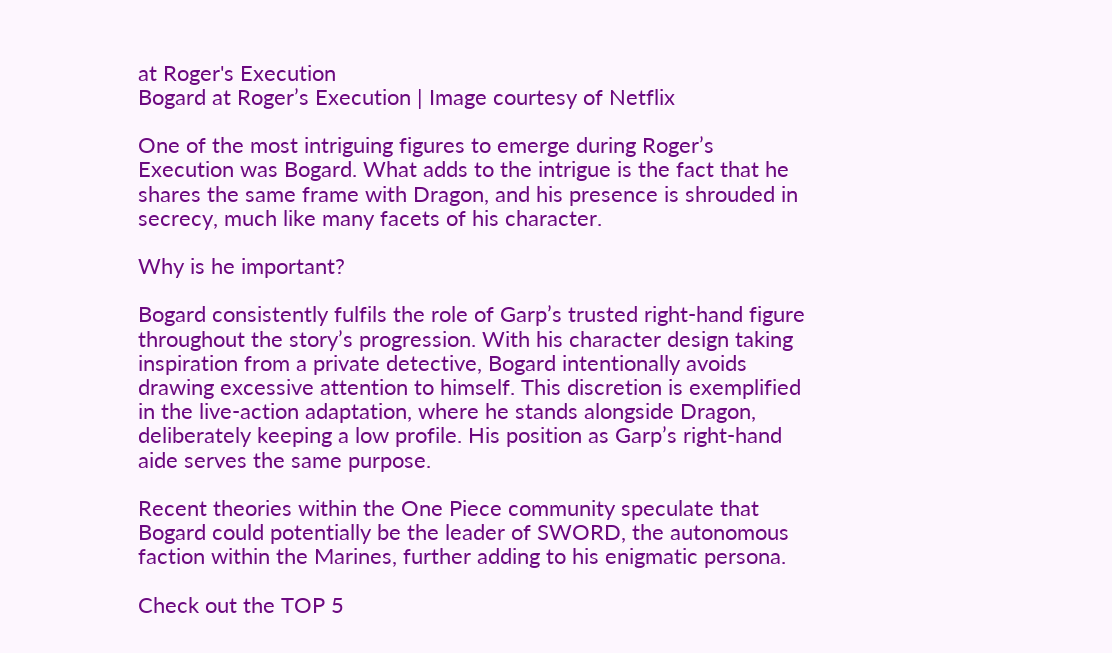at Roger's Execution
Bogard at Roger’s Execution | Image courtesy of Netflix

One of the most intriguing figures to emerge during Roger’s Execution was Bogard. What adds to the intrigue is the fact that he shares the same frame with Dragon, and his presence is shrouded in secrecy, much like many facets of his character.

Why is he important?

Bogard consistently fulfils the role of Garp’s trusted right-hand figure throughout the story’s progression. With his character design taking inspiration from a private detective, Bogard intentionally avoids drawing excessive attention to himself. This discretion is exemplified in the live-action adaptation, where he stands alongside Dragon, deliberately keeping a low profile. His position as Garp’s right-hand aide serves the same purpose.

Recent theories within the One Piece community speculate that Bogard could potentially be the leader of SWORD, the autonomous faction within the Marines, further adding to his enigmatic persona.

Check out the TOP 5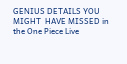GENIUS DETAILS YOU MIGHT  HAVE MISSED in the One Piece Live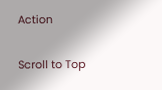Action

Scroll to Top